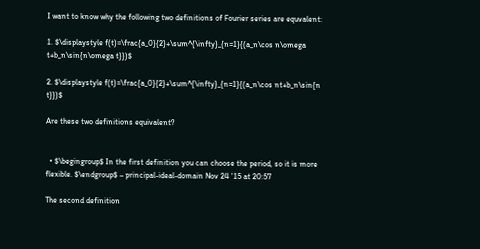I want to know why the following two definitions of Fourier series are equvalent:

1. $\displaystyle f(t)=\frac{a_0}{2}+\sum^{\infty}_{n=1}{(a_n\cos n\omega t+b_n\sin{n\omega t}})$

2. $\displaystyle f(t)=\frac{a_0}{2}+\sum^{\infty}_{n=1}{(a_n\cos nt+b_n\sin{n t}})$

Are these two definitions equivalent?


  • $\begingroup$ In the first definition you can choose the period, so it is more flexible. $\endgroup$ – principal-ideal-domain Nov 24 '15 at 20:57

The second definition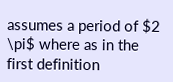assumes a period of $2 \pi$ where as in the first definition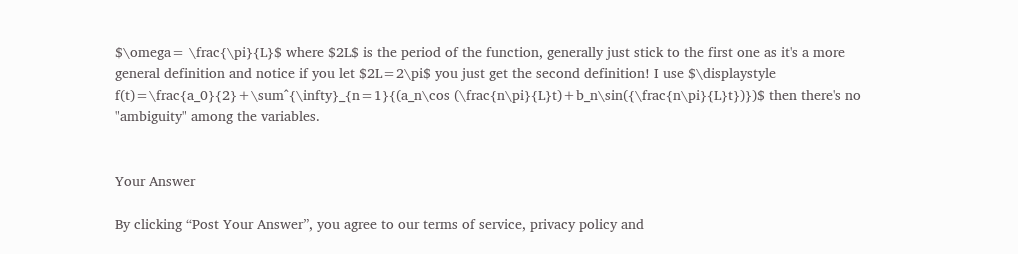$\omega= \frac{\pi}{L}$ where $2L$ is the period of the function, generally just stick to the first one as it's a more general definition and notice if you let $2L=2\pi$ you just get the second definition! I use $\displaystyle f(t)=\frac{a_0}{2}+\sum^{\infty}_{n=1}{(a_n\cos (\frac{n\pi}{L}t)+b_n\sin({\frac{n\pi}{L}t})})$ then there's no "ambiguity" among the variables.


Your Answer

By clicking “Post Your Answer”, you agree to our terms of service, privacy policy and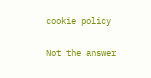cookie policy

Not the answer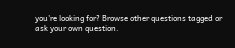you're looking for? Browse other questions tagged or ask your own question.